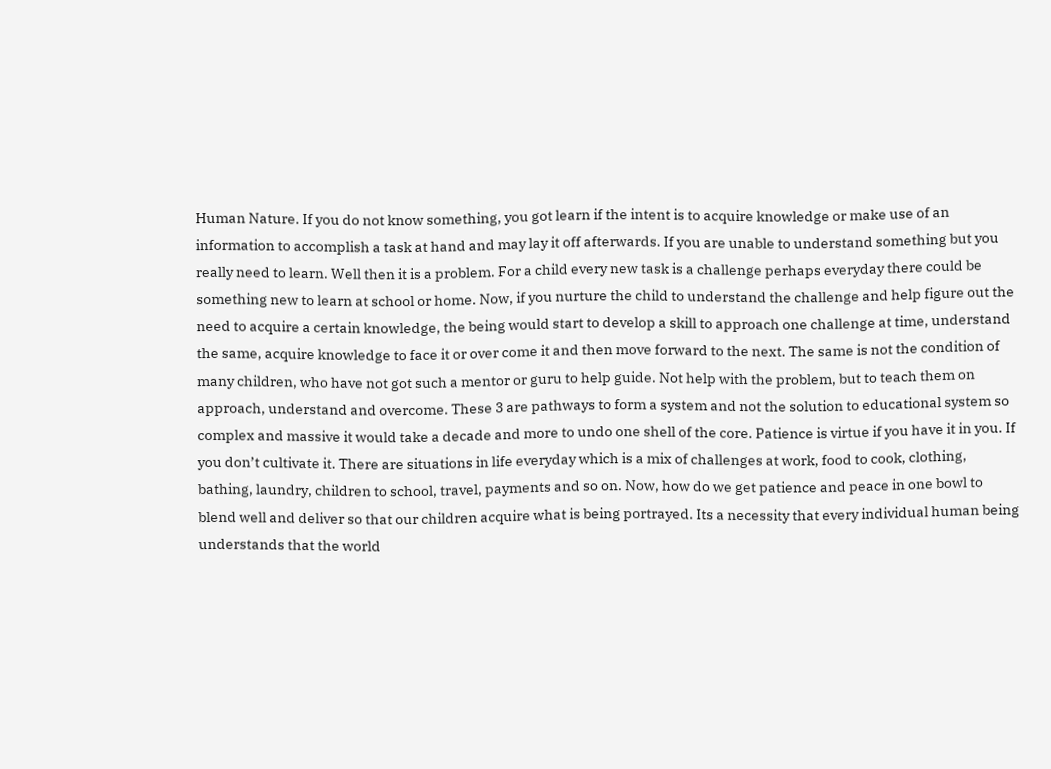Human Nature. If you do not know something, you got learn if the intent is to acquire knowledge or make use of an information to accomplish a task at hand and may lay it off afterwards. If you are unable to understand something but you really need to learn. Well then it is a problem. For a child every new task is a challenge perhaps everyday there could be something new to learn at school or home. Now, if you nurture the child to understand the challenge and help figure out the need to acquire a certain knowledge, the being would start to develop a skill to approach one challenge at time, understand the same, acquire knowledge to face it or over come it and then move forward to the next. The same is not the condition of many children, who have not got such a mentor or guru to help guide. Not help with the problem, but to teach them on approach, understand and overcome. These 3 are pathways to form a system and not the solution to educational system so complex and massive it would take a decade and more to undo one shell of the core. Patience is virtue if you have it in you. If you don’t cultivate it. There are situations in life everyday which is a mix of challenges at work, food to cook, clothing, bathing, laundry, children to school, travel, payments and so on. Now, how do we get patience and peace in one bowl to blend well and deliver so that our children acquire what is being portrayed. Its a necessity that every individual human being understands that the world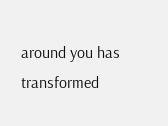around you has transformed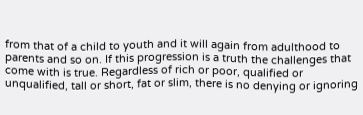from that of a child to youth and it will again from adulthood to parents and so on. If this progression is a truth the challenges that come with is true. Regardless of rich or poor, qualified or unqualified, tall or short, fat or slim, there is no denying or ignoring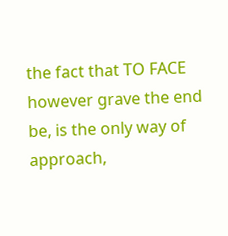the fact that TO FACE however grave the end be, is the only way of approach,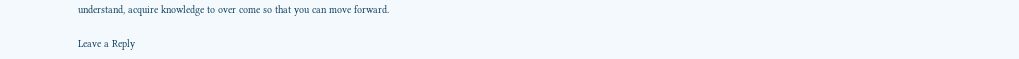understand, acquire knowledge to over come so that you can move forward.

Leave a Reply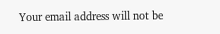Your email address will not be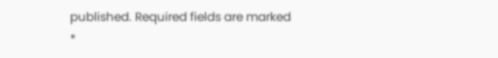published. Required fields are marked *